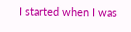I started when I was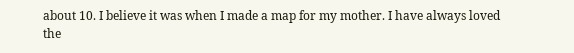about 10. I believe it was when I made a map for my mother. I have always loved the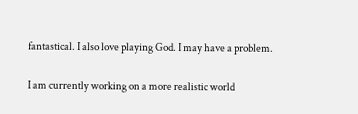fantastical. I also love playing God. I may have a problem.

I am currently working on a more realistic world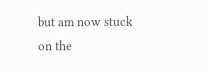but am now stuck on the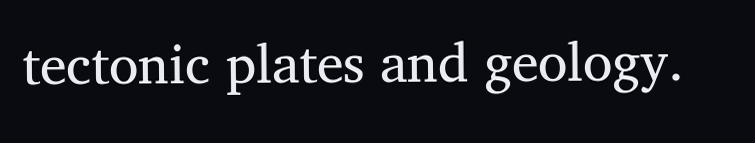tectonic plates and geology.